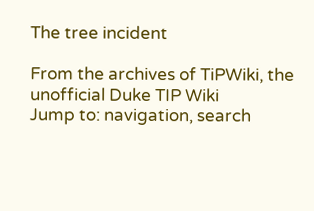The tree incident

From the archives of TiPWiki, the unofficial Duke TIP Wiki
Jump to: navigation, search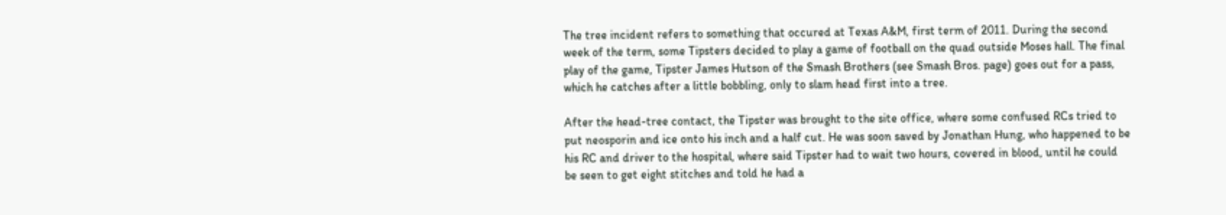The tree incident refers to something that occured at Texas A&M, first term of 2011. During the second week of the term, some Tipsters decided to play a game of football on the quad outside Moses hall. The final play of the game, Tipster James Hutson of the Smash Brothers (see Smash Bros. page) goes out for a pass, which he catches after a little bobbling, only to slam head first into a tree.

After the head-tree contact, the Tipster was brought to the site office, where some confused RCs tried to put neosporin and ice onto his inch and a half cut. He was soon saved by Jonathan Hung, who happened to be his RC and driver to the hospital, where said Tipster had to wait two hours, covered in blood, until he could be seen to get eight stitches and told he had a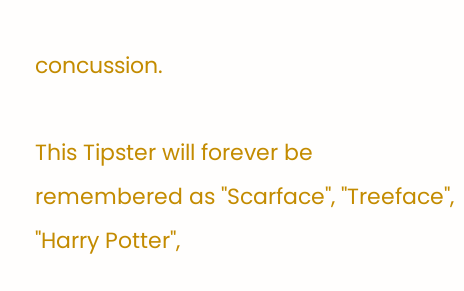concussion.

This Tipster will forever be remembered as "Scarface", "Treeface", "Harry Potter",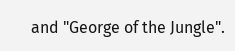and "George of the Jungle".